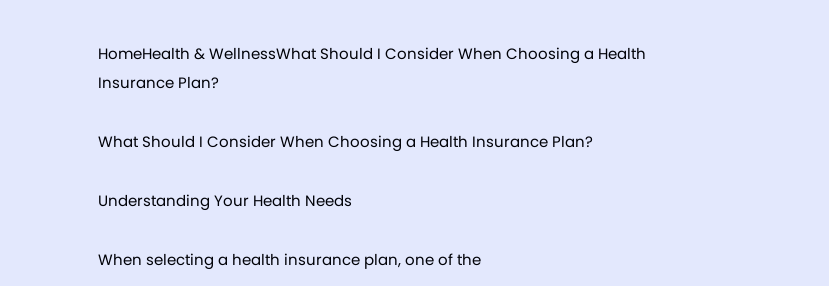HomeHealth & WellnessWhat Should I Consider When Choosing a Health Insurance Plan?

What Should I Consider When Choosing a Health Insurance Plan?

Understanding Your Health Needs

When selecting a health insurance plan, one of the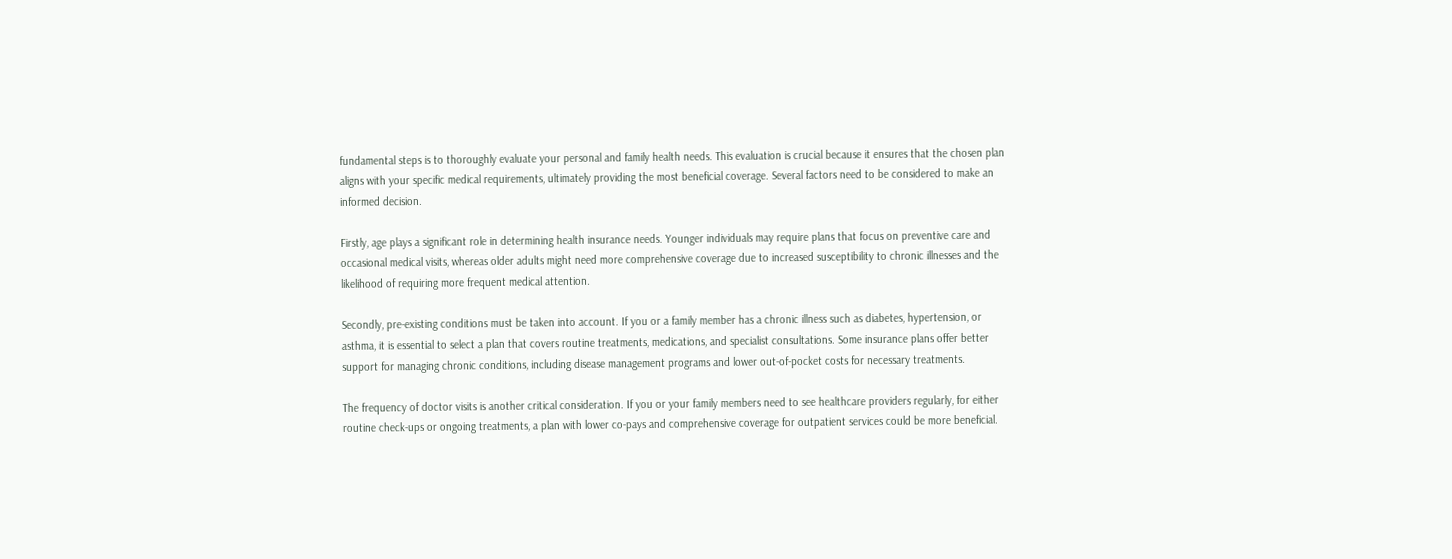fundamental steps is to thoroughly evaluate your personal and family health needs. This evaluation is crucial because it ensures that the chosen plan aligns with your specific medical requirements, ultimately providing the most beneficial coverage. Several factors need to be considered to make an informed decision.

Firstly, age plays a significant role in determining health insurance needs. Younger individuals may require plans that focus on preventive care and occasional medical visits, whereas older adults might need more comprehensive coverage due to increased susceptibility to chronic illnesses and the likelihood of requiring more frequent medical attention.

Secondly, pre-existing conditions must be taken into account. If you or a family member has a chronic illness such as diabetes, hypertension, or asthma, it is essential to select a plan that covers routine treatments, medications, and specialist consultations. Some insurance plans offer better support for managing chronic conditions, including disease management programs and lower out-of-pocket costs for necessary treatments.

The frequency of doctor visits is another critical consideration. If you or your family members need to see healthcare providers regularly, for either routine check-ups or ongoing treatments, a plan with lower co-pays and comprehensive coverage for outpatient services could be more beneficial.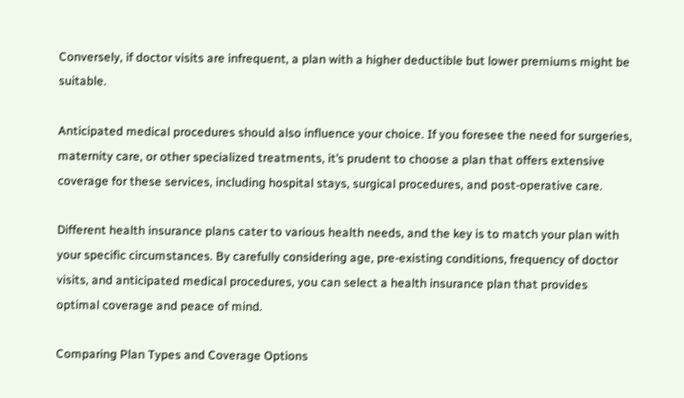Conversely, if doctor visits are infrequent, a plan with a higher deductible but lower premiums might be suitable.

Anticipated medical procedures should also influence your choice. If you foresee the need for surgeries, maternity care, or other specialized treatments, it’s prudent to choose a plan that offers extensive coverage for these services, including hospital stays, surgical procedures, and post-operative care.

Different health insurance plans cater to various health needs, and the key is to match your plan with your specific circumstances. By carefully considering age, pre-existing conditions, frequency of doctor visits, and anticipated medical procedures, you can select a health insurance plan that provides optimal coverage and peace of mind.

Comparing Plan Types and Coverage Options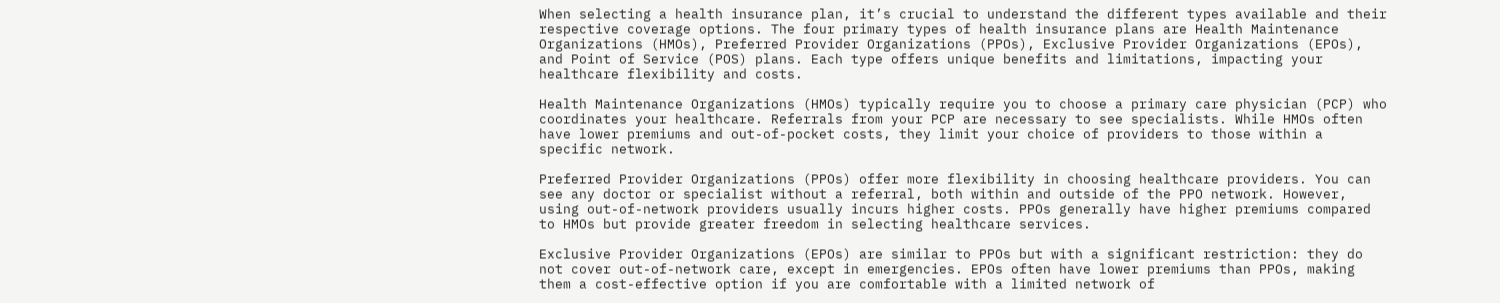When selecting a health insurance plan, it’s crucial to understand the different types available and their respective coverage options. The four primary types of health insurance plans are Health Maintenance Organizations (HMOs), Preferred Provider Organizations (PPOs), Exclusive Provider Organizations (EPOs), and Point of Service (POS) plans. Each type offers unique benefits and limitations, impacting your healthcare flexibility and costs.

Health Maintenance Organizations (HMOs) typically require you to choose a primary care physician (PCP) who coordinates your healthcare. Referrals from your PCP are necessary to see specialists. While HMOs often have lower premiums and out-of-pocket costs, they limit your choice of providers to those within a specific network.

Preferred Provider Organizations (PPOs) offer more flexibility in choosing healthcare providers. You can see any doctor or specialist without a referral, both within and outside of the PPO network. However, using out-of-network providers usually incurs higher costs. PPOs generally have higher premiums compared to HMOs but provide greater freedom in selecting healthcare services.

Exclusive Provider Organizations (EPOs) are similar to PPOs but with a significant restriction: they do not cover out-of-network care, except in emergencies. EPOs often have lower premiums than PPOs, making them a cost-effective option if you are comfortable with a limited network of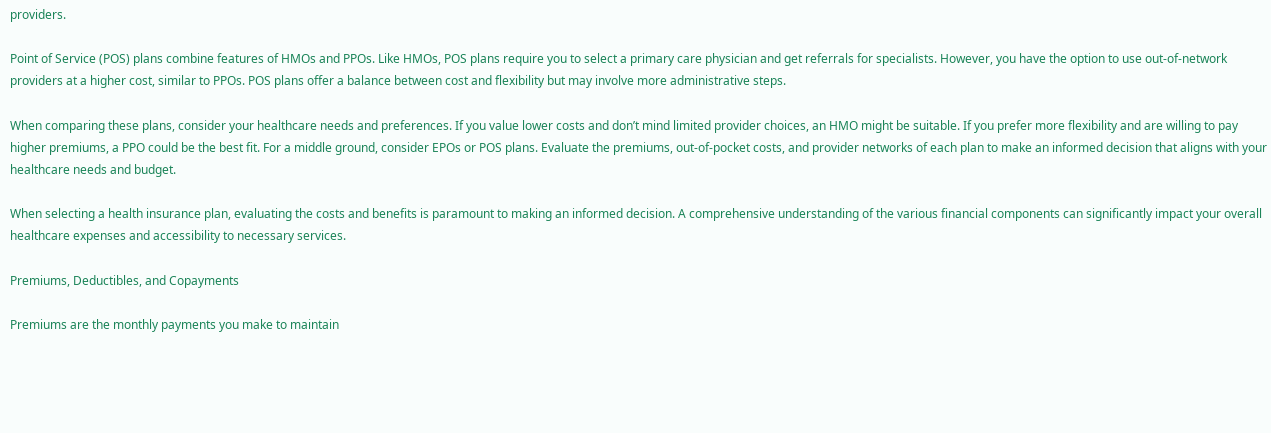providers.

Point of Service (POS) plans combine features of HMOs and PPOs. Like HMOs, POS plans require you to select a primary care physician and get referrals for specialists. However, you have the option to use out-of-network providers at a higher cost, similar to PPOs. POS plans offer a balance between cost and flexibility but may involve more administrative steps.

When comparing these plans, consider your healthcare needs and preferences. If you value lower costs and don’t mind limited provider choices, an HMO might be suitable. If you prefer more flexibility and are willing to pay higher premiums, a PPO could be the best fit. For a middle ground, consider EPOs or POS plans. Evaluate the premiums, out-of-pocket costs, and provider networks of each plan to make an informed decision that aligns with your healthcare needs and budget.

When selecting a health insurance plan, evaluating the costs and benefits is paramount to making an informed decision. A comprehensive understanding of the various financial components can significantly impact your overall healthcare expenses and accessibility to necessary services.

Premiums, Deductibles, and Copayments

Premiums are the monthly payments you make to maintain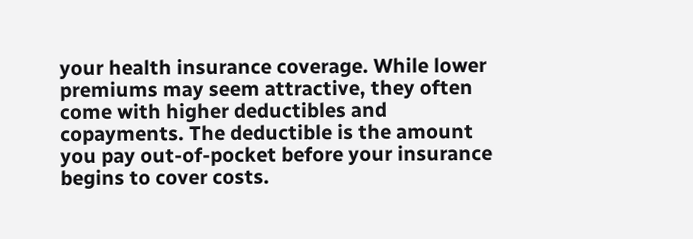your health insurance coverage. While lower premiums may seem attractive, they often come with higher deductibles and copayments. The deductible is the amount you pay out-of-pocket before your insurance begins to cover costs.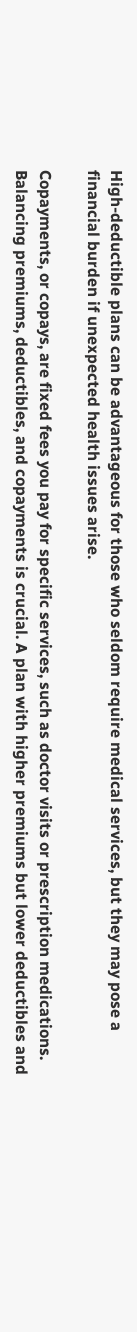High-deductible plans can be advantageous for those who seldom require medical services, but they may pose a financial burden if unexpected health issues arise.

Copayments, or copays, are fixed fees you pay for specific services, such as doctor visits or prescription medications. Balancing premiums, deductibles, and copayments is crucial. A plan with higher premiums but lower deductibles and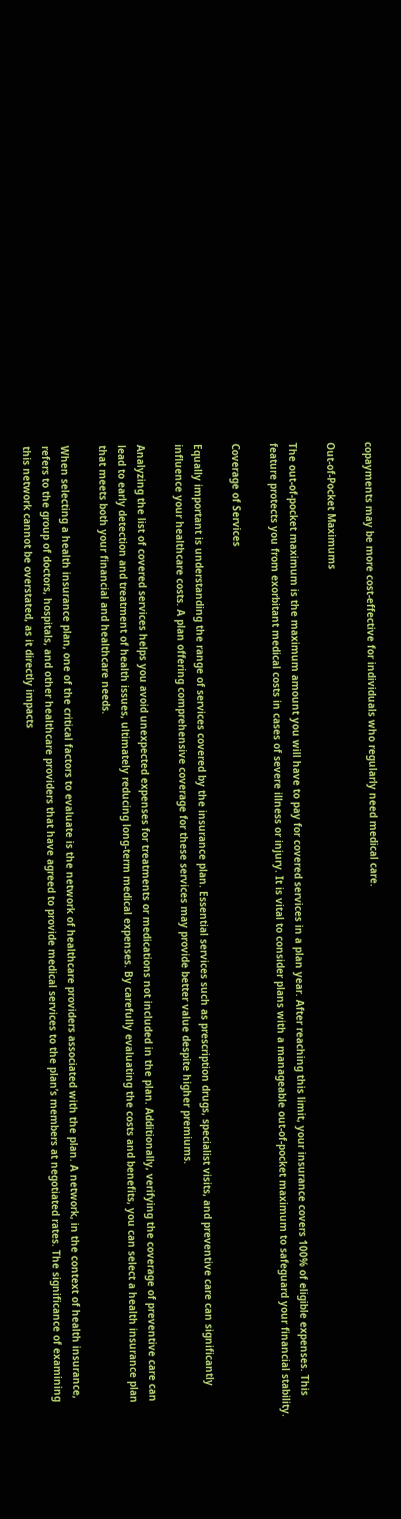copayments may be more cost-effective for individuals who regularly need medical care.

Out-of-Pocket Maximums

The out-of-pocket maximum is the maximum amount you will have to pay for covered services in a plan year. After reaching this limit, your insurance covers 100% of eligible expenses. This feature protects you from exorbitant medical costs in cases of severe illness or injury. It is vital to consider plans with a manageable out-of-pocket maximum to safeguard your financial stability.

Coverage of Services

Equally important is understanding the range of services covered by the insurance plan. Essential services such as prescription drugs, specialist visits, and preventive care can significantly influence your healthcare costs. A plan offering comprehensive coverage for these services may provide better value despite higher premiums.

Analyzing the list of covered services helps you avoid unexpected expenses for treatments or medications not included in the plan. Additionally, verifying the coverage of preventive care can lead to early detection and treatment of health issues, ultimately reducing long-term medical expenses. By carefully evaluating the costs and benefits, you can select a health insurance plan that meets both your financial and healthcare needs.

When selecting a health insurance plan, one of the critical factors to evaluate is the network of healthcare providers associated with the plan. A network, in the context of health insurance, refers to the group of doctors, hospitals, and other healthcare providers that have agreed to provide medical services to the plan’s members at negotiated rates. The significance of examining this network cannot be overstated, as it directly impacts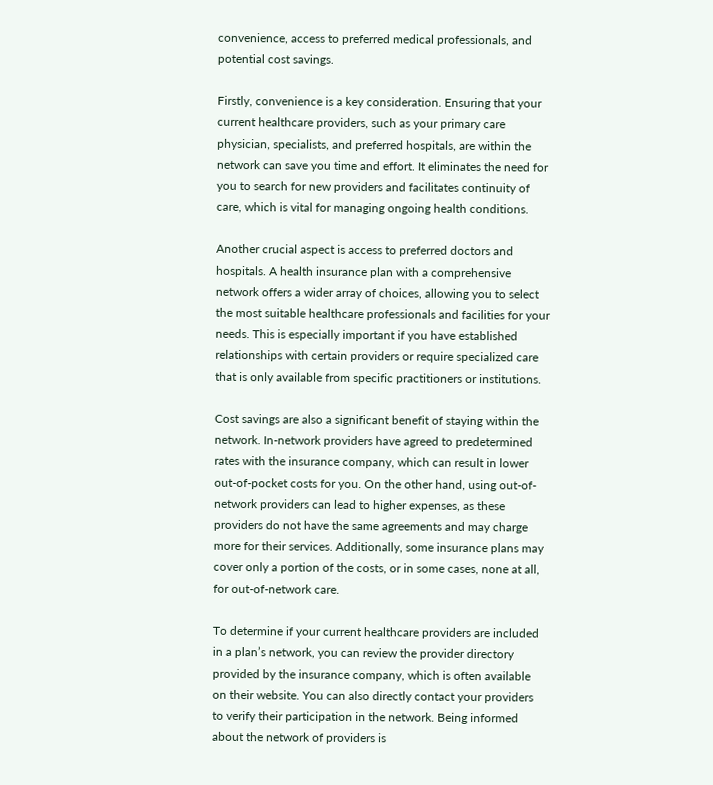convenience, access to preferred medical professionals, and potential cost savings.

Firstly, convenience is a key consideration. Ensuring that your current healthcare providers, such as your primary care physician, specialists, and preferred hospitals, are within the network can save you time and effort. It eliminates the need for you to search for new providers and facilitates continuity of care, which is vital for managing ongoing health conditions.

Another crucial aspect is access to preferred doctors and hospitals. A health insurance plan with a comprehensive network offers a wider array of choices, allowing you to select the most suitable healthcare professionals and facilities for your needs. This is especially important if you have established relationships with certain providers or require specialized care that is only available from specific practitioners or institutions.

Cost savings are also a significant benefit of staying within the network. In-network providers have agreed to predetermined rates with the insurance company, which can result in lower out-of-pocket costs for you. On the other hand, using out-of-network providers can lead to higher expenses, as these providers do not have the same agreements and may charge more for their services. Additionally, some insurance plans may cover only a portion of the costs, or in some cases, none at all, for out-of-network care.

To determine if your current healthcare providers are included in a plan’s network, you can review the provider directory provided by the insurance company, which is often available on their website. You can also directly contact your providers to verify their participation in the network. Being informed about the network of providers is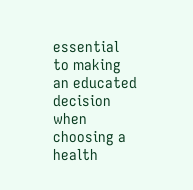essential to making an educated decision when choosing a health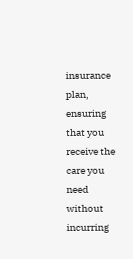insurance plan, ensuring that you receive the care you need without incurring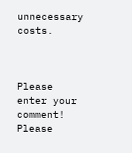unnecessary costs.



Please enter your comment!
Please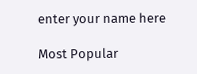enter your name here

Most Popular